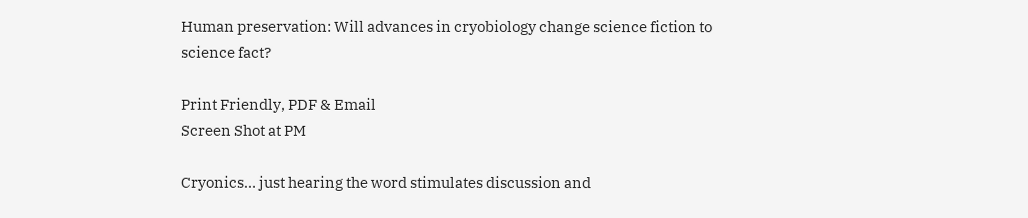Human preservation: Will advances in cryobiology change science fiction to science fact?

Print Friendly, PDF & Email
Screen Shot at PM

Cryonics… just hearing the word stimulates discussion and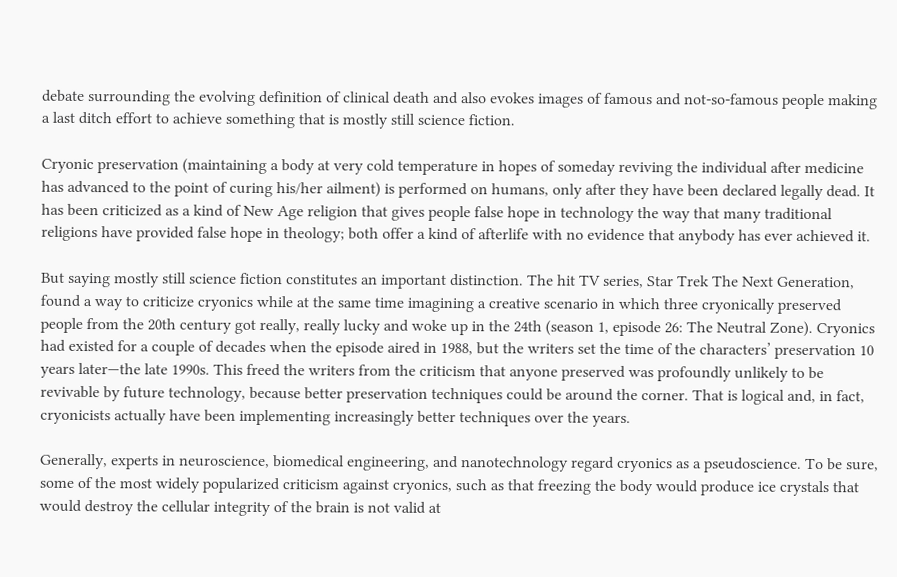debate surrounding the evolving definition of clinical death and also evokes images of famous and not-so-famous people making a last ditch effort to achieve something that is mostly still science fiction.

Cryonic preservation (maintaining a body at very cold temperature in hopes of someday reviving the individual after medicine has advanced to the point of curing his/her ailment) is performed on humans, only after they have been declared legally dead. It has been criticized as a kind of New Age religion that gives people false hope in technology the way that many traditional religions have provided false hope in theology; both offer a kind of afterlife with no evidence that anybody has ever achieved it.

But saying mostly still science fiction constitutes an important distinction. The hit TV series, Star Trek The Next Generation, found a way to criticize cryonics while at the same time imagining a creative scenario in which three cryonically preserved people from the 20th century got really, really lucky and woke up in the 24th (season 1, episode 26: The Neutral Zone). Cryonics had existed for a couple of decades when the episode aired in 1988, but the writers set the time of the characters’ preservation 10 years later—the late 1990s. This freed the writers from the criticism that anyone preserved was profoundly unlikely to be revivable by future technology, because better preservation techniques could be around the corner. That is logical and, in fact, cryonicists actually have been implementing increasingly better techniques over the years.

Generally, experts in neuroscience, biomedical engineering, and nanotechnology regard cryonics as a pseudoscience. To be sure, some of the most widely popularized criticism against cryonics, such as that freezing the body would produce ice crystals that would destroy the cellular integrity of the brain is not valid at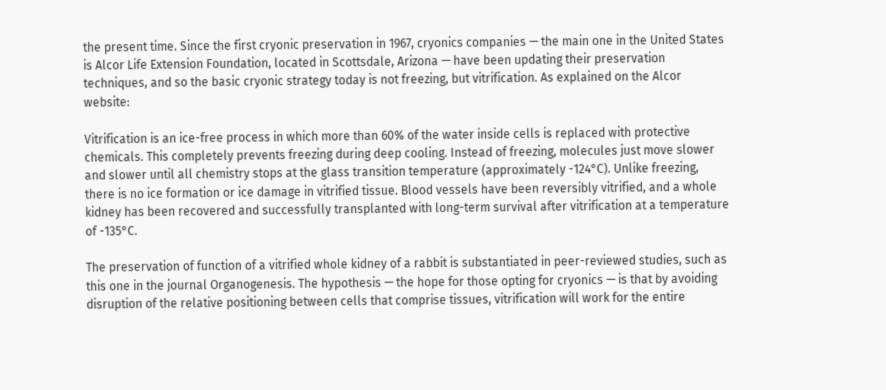the present time. Since the first cryonic preservation in 1967, cryonics companies — the main one in the United States is Alcor Life Extension Foundation, located in Scottsdale, Arizona — have been updating their preservation techniques, and so the basic cryonic strategy today is not freezing, but vitrification. As explained on the Alcor website:

Vitrification is an ice-free process in which more than 60% of the water inside cells is replaced with protective chemicals. This completely prevents freezing during deep cooling. Instead of freezing, molecules just move slower and slower until all chemistry stops at the glass transition temperature (approximately -124°C). Unlike freezing, there is no ice formation or ice damage in vitrified tissue. Blood vessels have been reversibly vitrified, and a whole kidney has been recovered and successfully transplanted with long-term survival after vitrification at a temperature of -135°C.

The preservation of function of a vitrified whole kidney of a rabbit is substantiated in peer-reviewed studies, such as this one in the journal Organogenesis. The hypothesis — the hope for those opting for cryonics — is that by avoiding disruption of the relative positioning between cells that comprise tissues, vitrification will work for the entire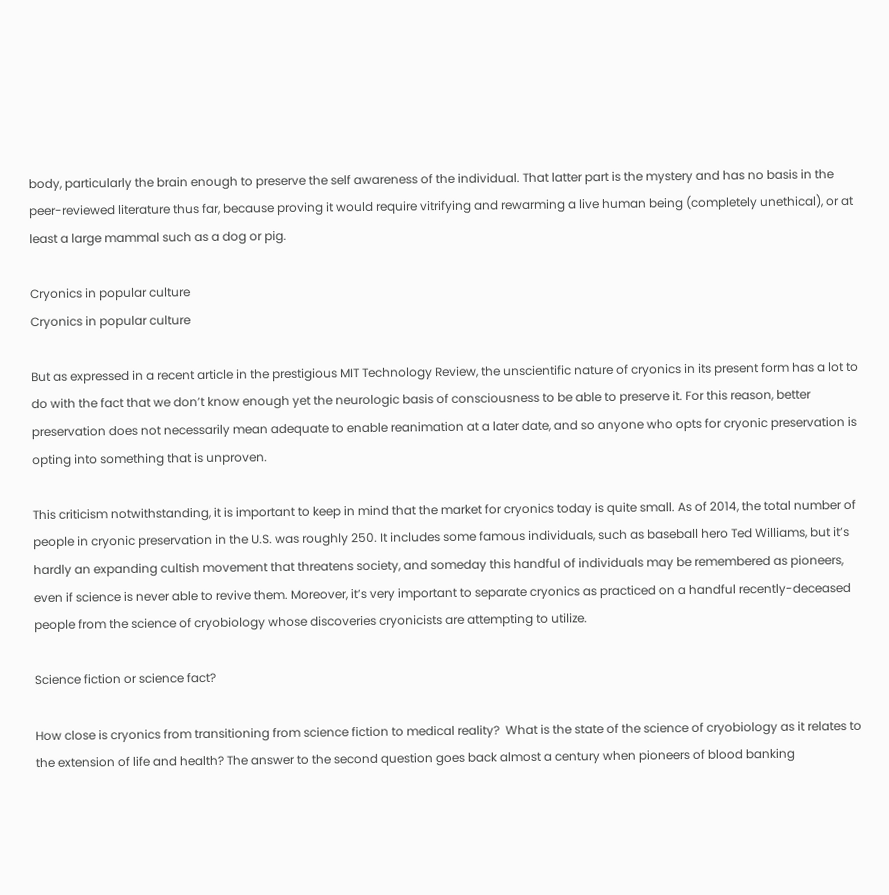body, particularly the brain enough to preserve the self awareness of the individual. That latter part is the mystery and has no basis in the peer-reviewed literature thus far, because proving it would require vitrifying and rewarming a live human being (completely unethical), or at least a large mammal such as a dog or pig.

Cryonics in popular culture
Cryonics in popular culture

But as expressed in a recent article in the prestigious MIT Technology Review, the unscientific nature of cryonics in its present form has a lot to do with the fact that we don’t know enough yet the neurologic basis of consciousness to be able to preserve it. For this reason, better preservation does not necessarily mean adequate to enable reanimation at a later date, and so anyone who opts for cryonic preservation is opting into something that is unproven.

This criticism notwithstanding, it is important to keep in mind that the market for cryonics today is quite small. As of 2014, the total number of people in cryonic preservation in the U.S. was roughly 250. It includes some famous individuals, such as baseball hero Ted Williams, but it’s hardly an expanding cultish movement that threatens society, and someday this handful of individuals may be remembered as pioneers, even if science is never able to revive them. Moreover, it’s very important to separate cryonics as practiced on a handful recently-deceased people from the science of cryobiology whose discoveries cryonicists are attempting to utilize.

Science fiction or science fact?

How close is cryonics from transitioning from science fiction to medical reality?  What is the state of the science of cryobiology as it relates to the extension of life and health? The answer to the second question goes back almost a century when pioneers of blood banking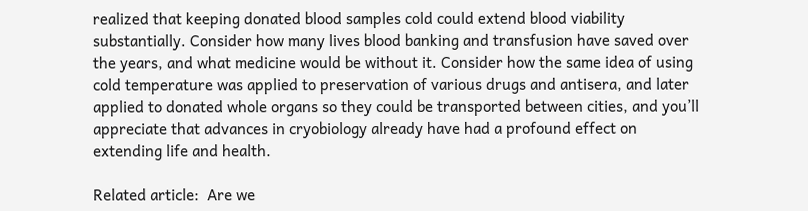realized that keeping donated blood samples cold could extend blood viability substantially. Consider how many lives blood banking and transfusion have saved over the years, and what medicine would be without it. Consider how the same idea of using cold temperature was applied to preservation of various drugs and antisera, and later applied to donated whole organs so they could be transported between cities, and you’ll appreciate that advances in cryobiology already have had a profound effect on extending life and health.

Related article:  Are we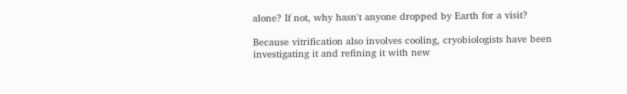alone? If not, why hasn't anyone dropped by Earth for a visit?

Because vitrification also involves cooling, cryobiologists have been investigating it and refining it with new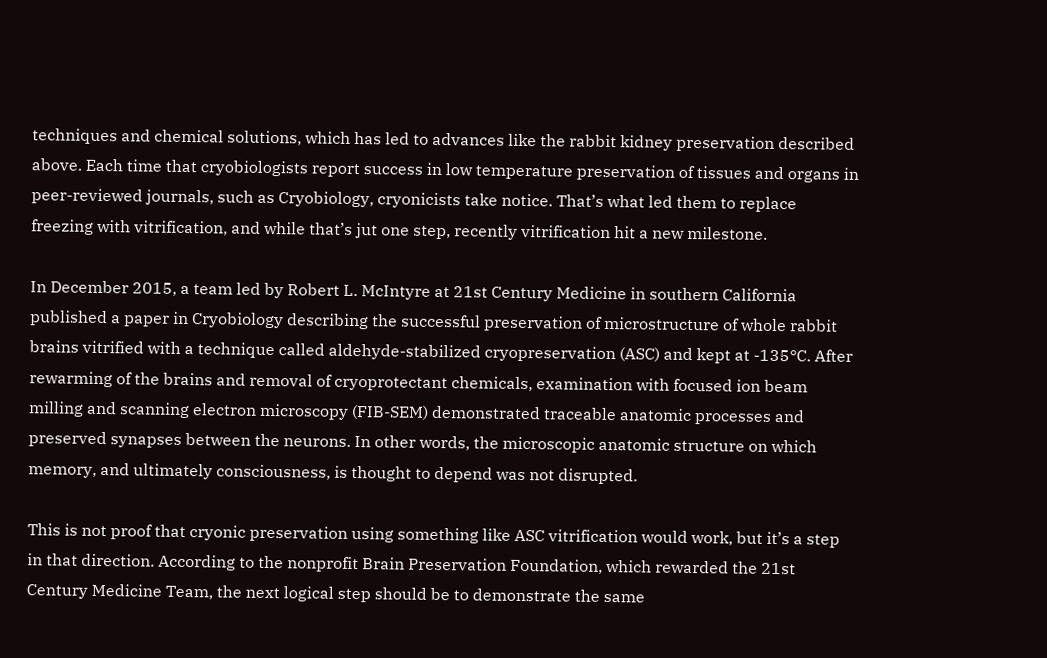techniques and chemical solutions, which has led to advances like the rabbit kidney preservation described above. Each time that cryobiologists report success in low temperature preservation of tissues and organs in peer-reviewed journals, such as Cryobiology, cryonicists take notice. That’s what led them to replace freezing with vitrification, and while that’s jut one step, recently vitrification hit a new milestone.

In December 2015, a team led by Robert L. McIntyre at 21st Century Medicine in southern California published a paper in Cryobiology describing the successful preservation of microstructure of whole rabbit brains vitrified with a technique called aldehyde-stabilized cryopreservation (ASC) and kept at -135°C. After rewarming of the brains and removal of cryoprotectant chemicals, examination with focused ion beam milling and scanning electron microscopy (FIB-SEM) demonstrated traceable anatomic processes and preserved synapses between the neurons. In other words, the microscopic anatomic structure on which memory, and ultimately consciousness, is thought to depend was not disrupted.

This is not proof that cryonic preservation using something like ASC vitrification would work, but it’s a step in that direction. According to the nonprofit Brain Preservation Foundation, which rewarded the 21st Century Medicine Team, the next logical step should be to demonstrate the same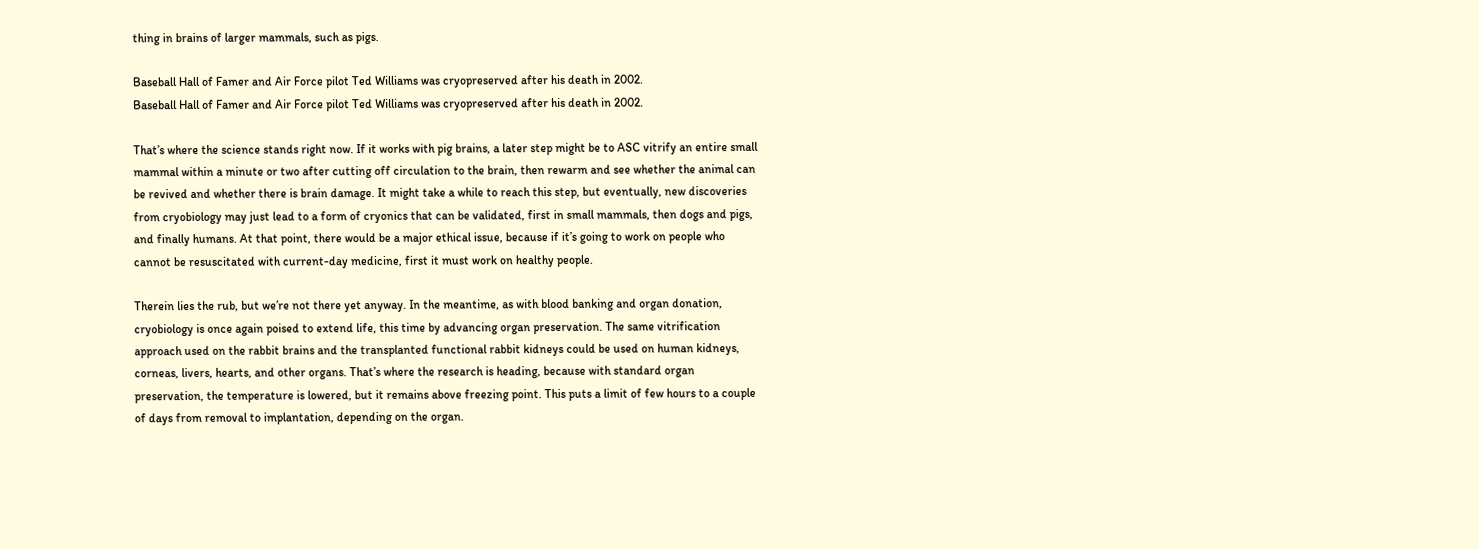thing in brains of larger mammals, such as pigs.

Baseball Hall of Famer and Air Force pilot Ted Williams was cryopreserved after his death in 2002.
Baseball Hall of Famer and Air Force pilot Ted Williams was cryopreserved after his death in 2002.

That’s where the science stands right now. If it works with pig brains, a later step might be to ASC vitrify an entire small mammal within a minute or two after cutting off circulation to the brain, then rewarm and see whether the animal can be revived and whether there is brain damage. It might take a while to reach this step, but eventually, new discoveries from cryobiology may just lead to a form of cryonics that can be validated, first in small mammals, then dogs and pigs, and finally humans. At that point, there would be a major ethical issue, because if it’s going to work on people who cannot be resuscitated with current-day medicine, first it must work on healthy people.

Therein lies the rub, but we’re not there yet anyway. In the meantime, as with blood banking and organ donation, cryobiology is once again poised to extend life, this time by advancing organ preservation. The same vitrification approach used on the rabbit brains and the transplanted functional rabbit kidneys could be used on human kidneys, corneas, livers, hearts, and other organs. That’s where the research is heading, because with standard organ preservation, the temperature is lowered, but it remains above freezing point. This puts a limit of few hours to a couple of days from removal to implantation, depending on the organ.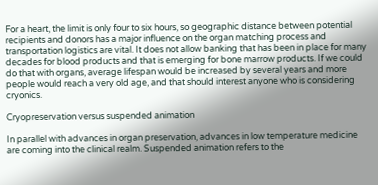For a heart, the limit is only four to six hours, so geographic distance between potential recipients and donors has a major influence on the organ matching process and transportation logistics are vital. It does not allow banking that has been in place for many decades for blood products and that is emerging for bone marrow products. If we could do that with organs, average lifespan would be increased by several years and more people would reach a very old age, and that should interest anyone who is considering cryonics.

Cryopreservation versus suspended animation

In parallel with advances in organ preservation, advances in low temperature medicine are coming into the clinical realm. Suspended animation refers to the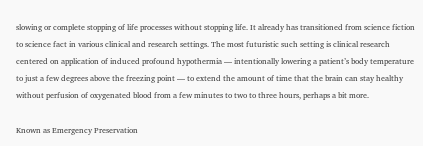slowing or complete stopping of life processes without stopping life. It already has transitioned from science fiction to science fact in various clinical and research settings. The most futuristic such setting is clinical research centered on application of induced profound hypothermia — intentionally lowering a patient’s body temperature to just a few degrees above the freezing point — to extend the amount of time that the brain can stay healthy without perfusion of oxygenated blood from a few minutes to two to three hours, perhaps a bit more.

Known as Emergency Preservation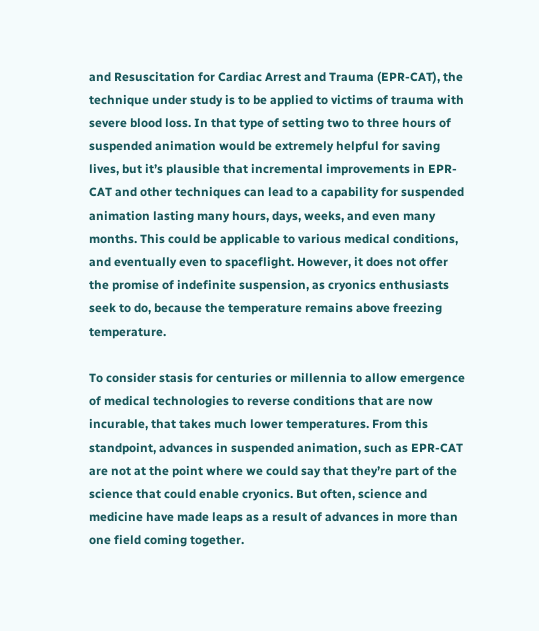and Resuscitation for Cardiac Arrest and Trauma (EPR-CAT), the technique under study is to be applied to victims of trauma with severe blood loss. In that type of setting two to three hours of suspended animation would be extremely helpful for saving lives, but it’s plausible that incremental improvements in EPR-CAT and other techniques can lead to a capability for suspended animation lasting many hours, days, weeks, and even many months. This could be applicable to various medical conditions, and eventually even to spaceflight. However, it does not offer the promise of indefinite suspension, as cryonics enthusiasts seek to do, because the temperature remains above freezing temperature.

To consider stasis for centuries or millennia to allow emergence of medical technologies to reverse conditions that are now incurable, that takes much lower temperatures. From this standpoint, advances in suspended animation, such as EPR-CAT are not at the point where we could say that they’re part of the science that could enable cryonics. But often, science and medicine have made leaps as a result of advances in more than one field coming together.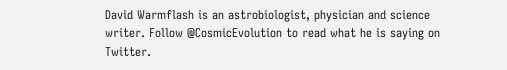David Warmflash is an astrobiologist, physician and science writer. Follow @CosmicEvolution to read what he is saying on Twitter.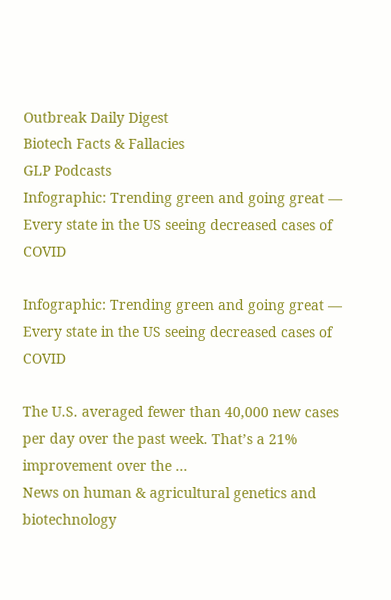Outbreak Daily Digest
Biotech Facts & Fallacies
GLP Podcasts
Infographic: Trending green and going great — Every state in the US seeing decreased cases of COVID

Infographic: Trending green and going great — Every state in the US seeing decreased cases of COVID

The U.S. averaged fewer than 40,000 new cases per day over the past week. That’s a 21% improvement over the ...
News on human & agricultural genetics and biotechnology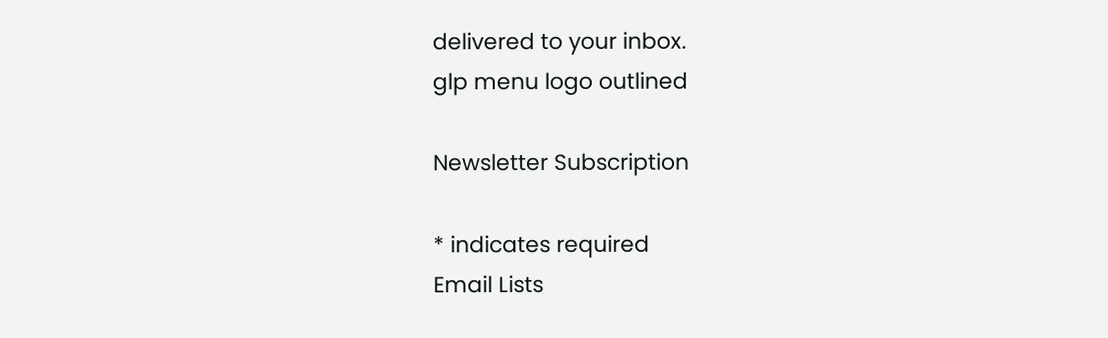delivered to your inbox.
glp menu logo outlined

Newsletter Subscription

* indicates required
Email Lists